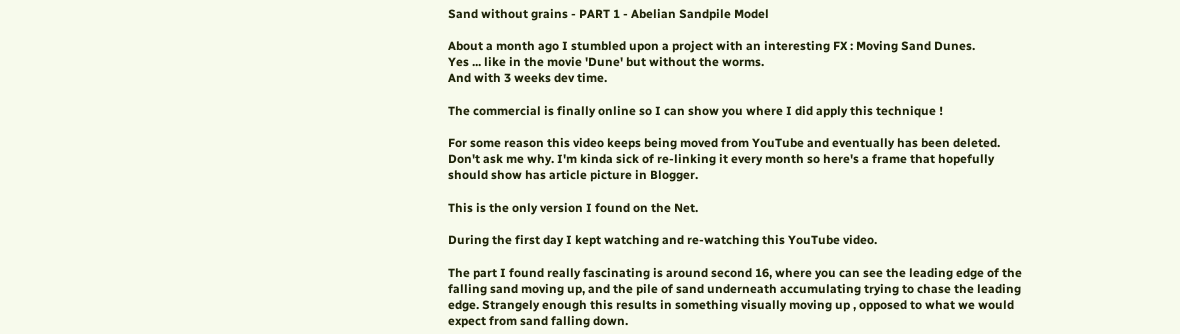Sand without grains - PART 1 - Abelian Sandpile Model

About a month ago I stumbled upon a project with an interesting FX : Moving Sand Dunes.
Yes ... like in the movie 'Dune' but without the worms.
And with 3 weeks dev time.

The commercial is finally online so I can show you where I did apply this technique !

For some reason this video keeps being moved from YouTube and eventually has been deleted. Don't ask me why. I'm kinda sick of re-linking it every month so here's a frame that hopefully should show has article picture in Blogger.

This is the only version I found on the Net.

During the first day I kept watching and re-watching this YouTube video.

The part I found really fascinating is around second 16, where you can see the leading edge of the falling sand moving up, and the pile of sand underneath accumulating trying to chase the leading edge. Strangely enough this results in something visually moving up , opposed to what we would expect from sand falling down.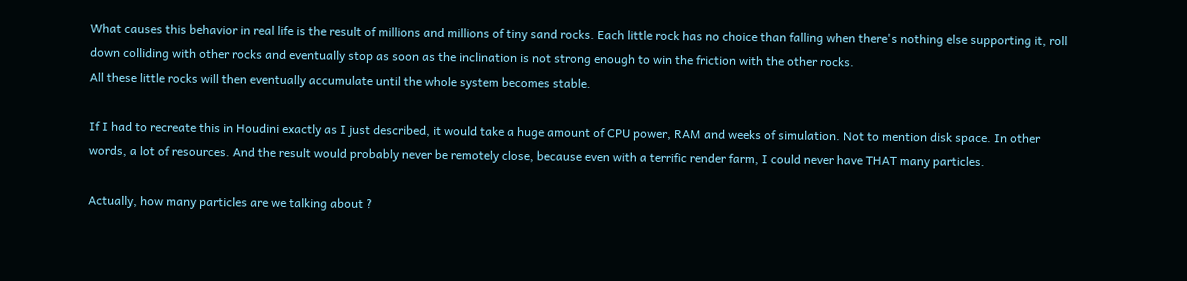What causes this behavior in real life is the result of millions and millions of tiny sand rocks. Each little rock has no choice than falling when there's nothing else supporting it, roll down colliding with other rocks and eventually stop as soon as the inclination is not strong enough to win the friction with the other rocks.
All these little rocks will then eventually accumulate until the whole system becomes stable.

If I had to recreate this in Houdini exactly as I just described, it would take a huge amount of CPU power, RAM and weeks of simulation. Not to mention disk space. In other words, a lot of resources. And the result would probably never be remotely close, because even with a terrific render farm, I could never have THAT many particles.

Actually, how many particles are we talking about ?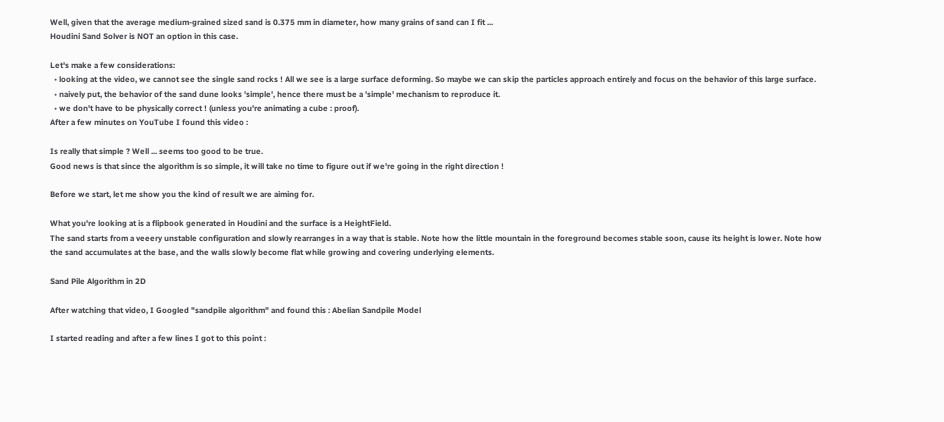Well, given that the average medium-grained sized sand is 0.375 mm in diameter, how many grains of sand can I fit ...
Houdini Sand Solver is NOT an option in this case.

Let's make a few considerations:
  • looking at the video, we cannot see the single sand rocks ! All we see is a large surface deforming. So maybe we can skip the particles approach entirely and focus on the behavior of this large surface.
  • naively put, the behavior of the sand dune looks 'simple', hence there must be a 'simple' mechanism to reproduce it.
  • we don't have to be physically correct ! (unless you're animating a cube : proof).
After a few minutes on YouTube I found this video :

Is really that simple ? Well ... seems too good to be true.
Good news is that since the algorithm is so simple, it will take no time to figure out if we're going in the right direction !

Before we start, let me show you the kind of result we are aiming for.

What you're looking at is a flipbook generated in Houdini and the surface is a HeightField.
The sand starts from a veeery unstable configuration and slowly rearranges in a way that is stable. Note how the little mountain in the foreground becomes stable soon, cause its height is lower. Note how the sand accumulates at the base, and the walls slowly become flat while growing and covering underlying elements.

Sand Pile Algorithm in 2D

After watching that video, I Googled "sandpile algorithm" and found this : Abelian Sandpile Model

I started reading and after a few lines I got to this point :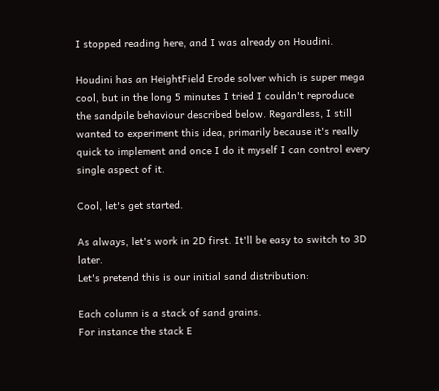I stopped reading here, and I was already on Houdini.

Houdini has an HeightField Erode solver which is super mega cool, but in the long 5 minutes I tried I couldn't reproduce the sandpile behaviour described below. Regardless, I still wanted to experiment this idea, primarily because it's really quick to implement and once I do it myself I can control every single aspect of it.

Cool, let's get started.

As always, let's work in 2D first. It'll be easy to switch to 3D later.
Let's pretend this is our initial sand distribution:

Each column is a stack of sand grains.
For instance the stack E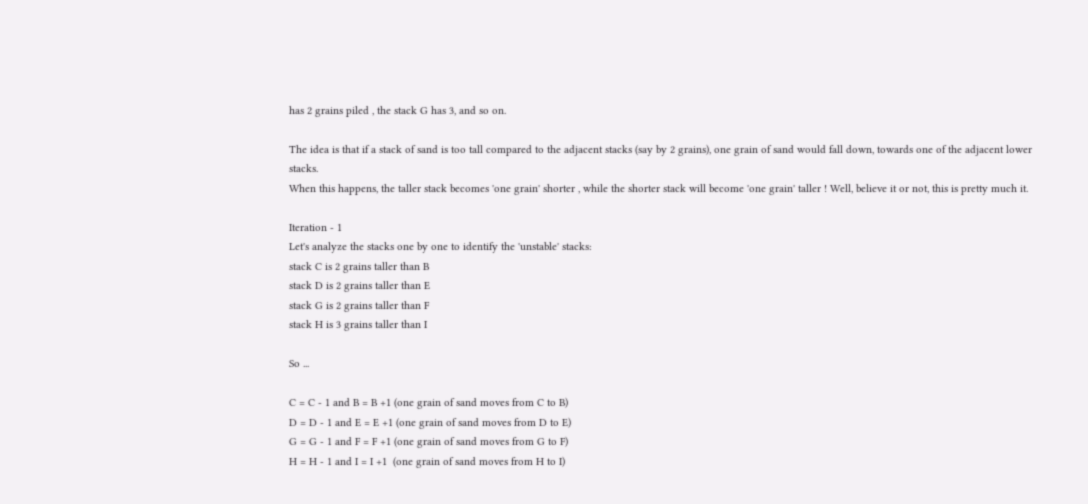has 2 grains piled , the stack G has 3, and so on.

The idea is that if a stack of sand is too tall compared to the adjacent stacks (say by 2 grains), one grain of sand would fall down, towards one of the adjacent lower stacks.
When this happens, the taller stack becomes 'one grain' shorter , while the shorter stack will become 'one grain' taller ! Well, believe it or not, this is pretty much it.

Iteration - 1
Let's analyze the stacks one by one to identify the 'unstable' stacks:
stack C is 2 grains taller than B
stack D is 2 grains taller than E
stack G is 2 grains taller than F
stack H is 3 grains taller than I

So ...

C = C - 1 and B = B +1 (one grain of sand moves from C to B)
D = D - 1 and E = E +1 (one grain of sand moves from D to E)
G = G - 1 and F = F +1 (one grain of sand moves from G to F)
H = H - 1 and I = I +1  (one grain of sand moves from H to I)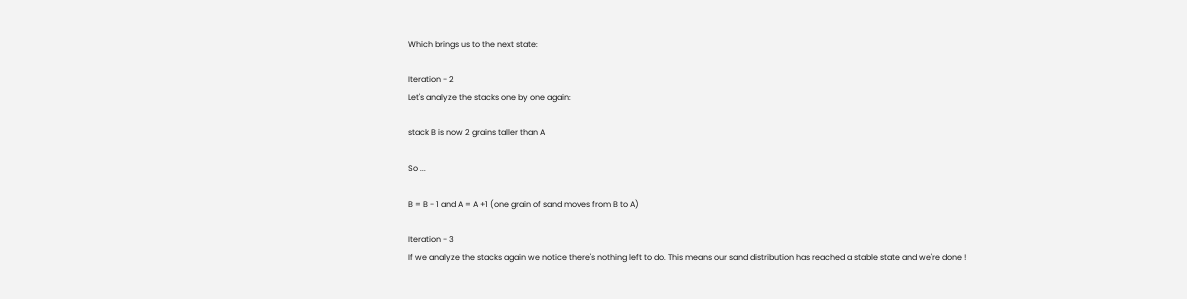Which brings us to the next state:

Iteration - 2
Let's analyze the stacks one by one again:

stack B is now 2 grains taller than A

So ...

B = B - 1 and A = A +1 (one grain of sand moves from B to A)

Iteration - 3
If we analyze the stacks again we notice there's nothing left to do. This means our sand distribution has reached a stable state and we're done !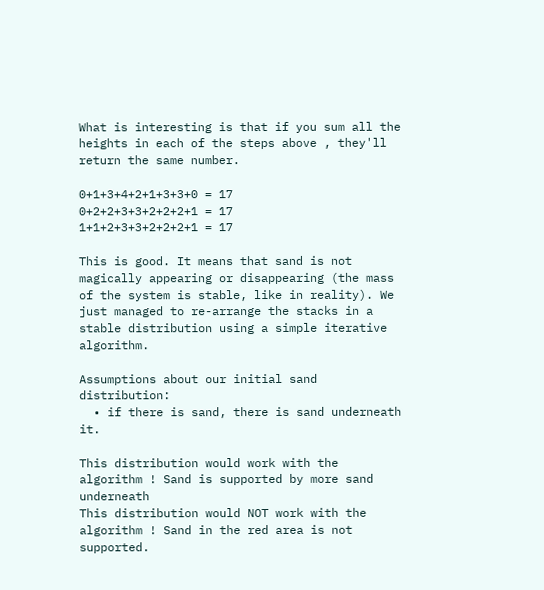What is interesting is that if you sum all the heights in each of the steps above , they'll return the same number.

0+1+3+4+2+1+3+3+0 = 17
0+2+2+3+3+2+2+2+1 = 17
1+1+2+3+3+2+2+2+1 = 17

This is good. It means that sand is not magically appearing or disappearing (the mass of the system is stable, like in reality). We just managed to re-arrange the stacks in a stable distribution using a simple iterative algorithm.

Assumptions about our initial sand distribution:
  • if there is sand, there is sand underneath it.

This distribution would work with the algorithm ! Sand is supported by more sand underneath
This distribution would NOT work with the algorithm ! Sand in the red area is not supported.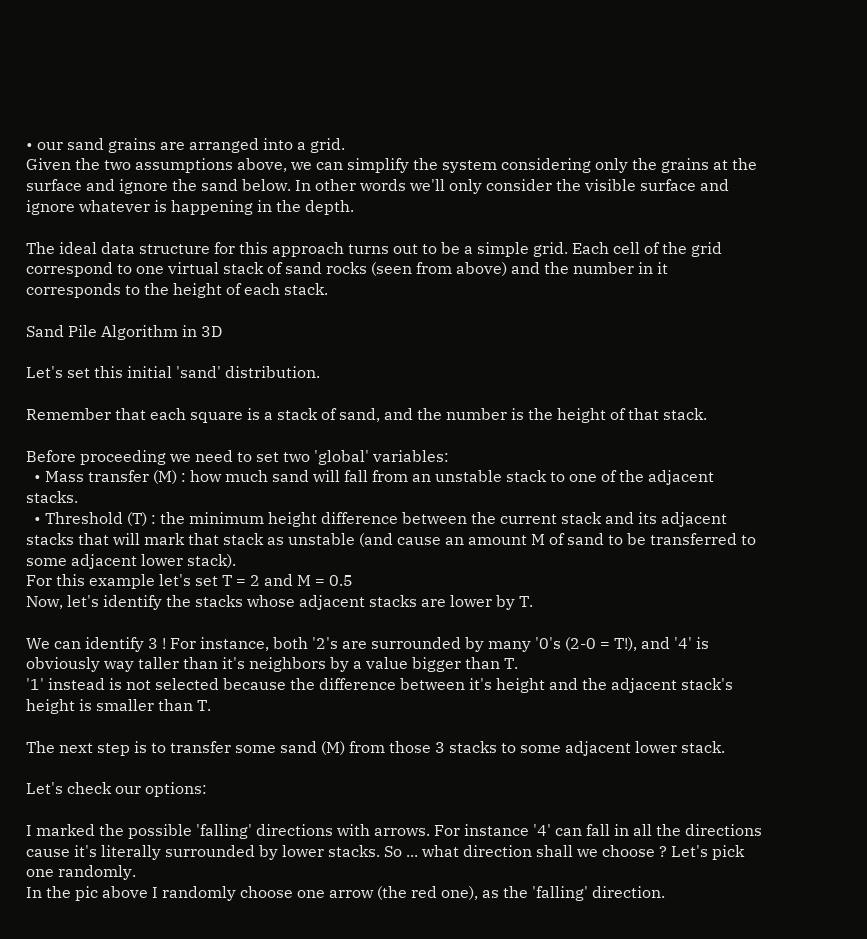• our sand grains are arranged into a grid.
Given the two assumptions above, we can simplify the system considering only the grains at the surface and ignore the sand below. In other words we'll only consider the visible surface and ignore whatever is happening in the depth.

The ideal data structure for this approach turns out to be a simple grid. Each cell of the grid correspond to one virtual stack of sand rocks (seen from above) and the number in it corresponds to the height of each stack.

Sand Pile Algorithm in 3D

Let's set this initial 'sand' distribution.

Remember that each square is a stack of sand, and the number is the height of that stack.

Before proceeding we need to set two 'global' variables:
  • Mass transfer (M) : how much sand will fall from an unstable stack to one of the adjacent stacks.
  • Threshold (T) : the minimum height difference between the current stack and its adjacent stacks that will mark that stack as unstable (and cause an amount M of sand to be transferred to some adjacent lower stack).
For this example let's set T = 2 and M = 0.5
Now, let's identify the stacks whose adjacent stacks are lower by T.

We can identify 3 ! For instance, both '2's are surrounded by many '0's (2-0 = T!), and '4' is obviously way taller than it's neighbors by a value bigger than T.
'1' instead is not selected because the difference between it's height and the adjacent stack's height is smaller than T.

The next step is to transfer some sand (M) from those 3 stacks to some adjacent lower stack.

Let's check our options:

I marked the possible 'falling' directions with arrows. For instance '4' can fall in all the directions cause it's literally surrounded by lower stacks. So ... what direction shall we choose ? Let's pick one randomly.
In the pic above I randomly choose one arrow (the red one), as the 'falling' direction.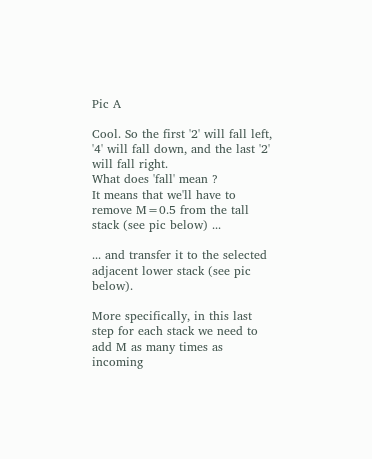Pic A

Cool. So the first '2' will fall left, '4' will fall down, and the last '2' will fall right.
What does 'fall' mean ?
It means that we'll have to remove M=0.5 from the tall stack (see pic below) ...

... and transfer it to the selected adjacent lower stack (see pic below).

More specifically, in this last step for each stack we need to add M as many times as incoming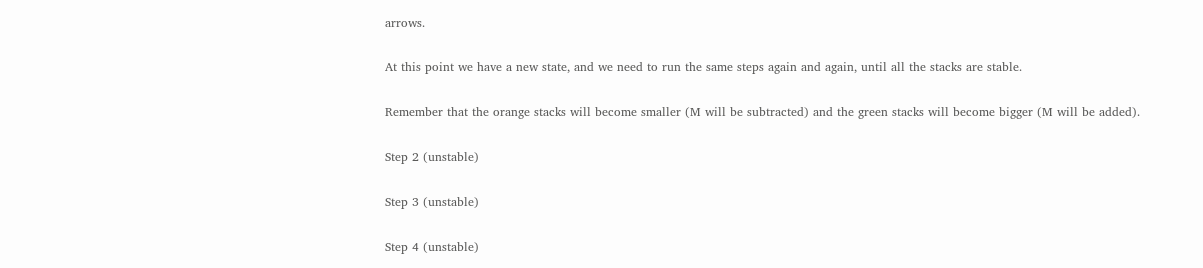arrows.

At this point we have a new state, and we need to run the same steps again and again, until all the stacks are stable.

Remember that the orange stacks will become smaller (M will be subtracted) and the green stacks will become bigger (M will be added).

Step 2 (unstable)

Step 3 (unstable)

Step 4 (unstable)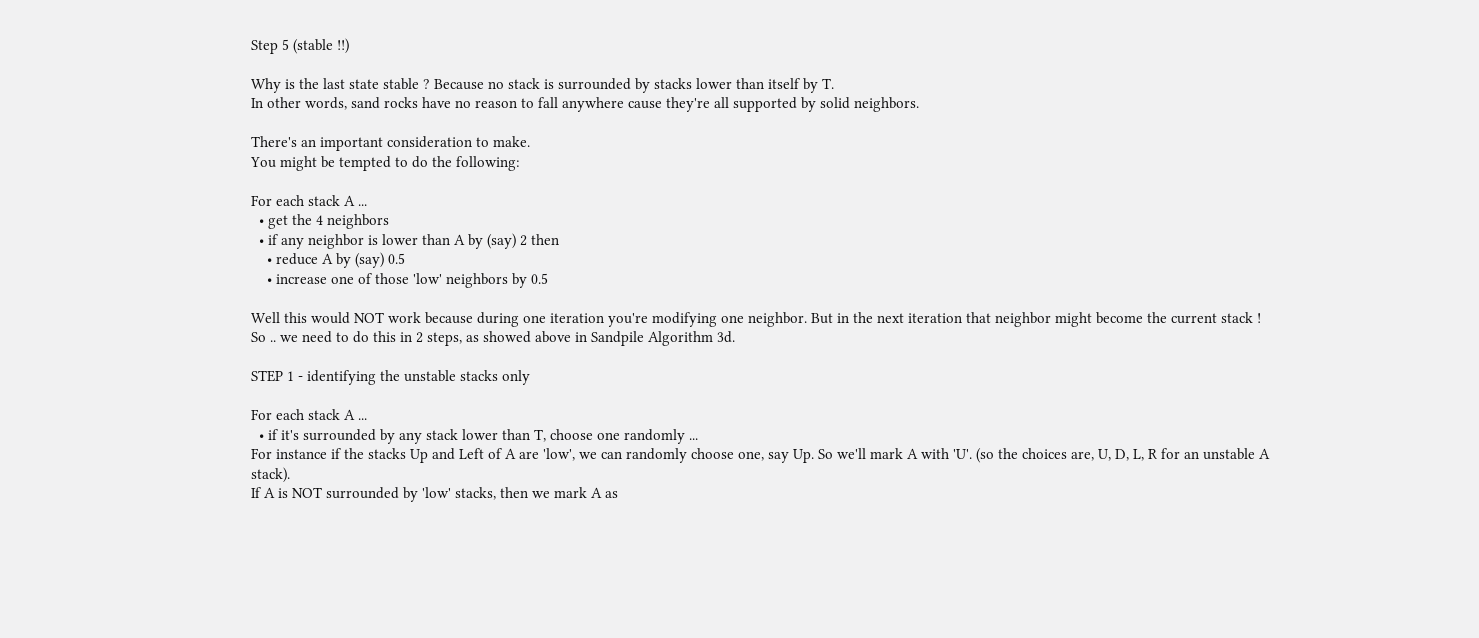Step 5 (stable !!)

Why is the last state stable ? Because no stack is surrounded by stacks lower than itself by T.
In other words, sand rocks have no reason to fall anywhere cause they're all supported by solid neighbors.

There's an important consideration to make.
You might be tempted to do the following:

For each stack A ...
  • get the 4 neighbors
  • if any neighbor is lower than A by (say) 2 then
    • reduce A by (say) 0.5
    • increase one of those 'low' neighbors by 0.5

Well this would NOT work because during one iteration you're modifying one neighbor. But in the next iteration that neighbor might become the current stack !
So .. we need to do this in 2 steps, as showed above in Sandpile Algorithm 3d.

STEP 1 - identifying the unstable stacks only

For each stack A ...
  • if it's surrounded by any stack lower than T, choose one randomly ...
For instance if the stacks Up and Left of A are 'low', we can randomly choose one, say Up. So we'll mark A with 'U'. (so the choices are, U, D, L, R for an unstable A stack).
If A is NOT surrounded by 'low' stacks, then we mark A as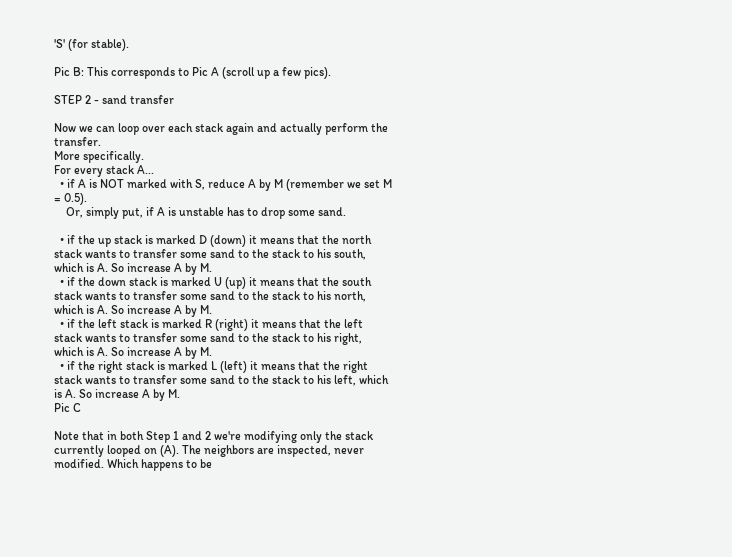'S' (for stable).

Pic B: This corresponds to Pic A (scroll up a few pics).

STEP 2 - sand transfer

Now we can loop over each stack again and actually perform the transfer.
More specifically.
For every stack A...
  • if A is NOT marked with S, reduce A by M (remember we set M = 0.5).
    Or, simply put, if A is unstable has to drop some sand.

  • if the up stack is marked D (down) it means that the north stack wants to transfer some sand to the stack to his south, which is A. So increase A by M.
  • if the down stack is marked U (up) it means that the south stack wants to transfer some sand to the stack to his north, which is A. So increase A by M.
  • if the left stack is marked R (right) it means that the left stack wants to transfer some sand to the stack to his right, which is A. So increase A by M.
  • if the right stack is marked L (left) it means that the right stack wants to transfer some sand to the stack to his left, which is A. So increase A by M.
Pic C

Note that in both Step 1 and 2 we're modifying only the stack currently looped on (A). The neighbors are inspected, never modified. Which happens to be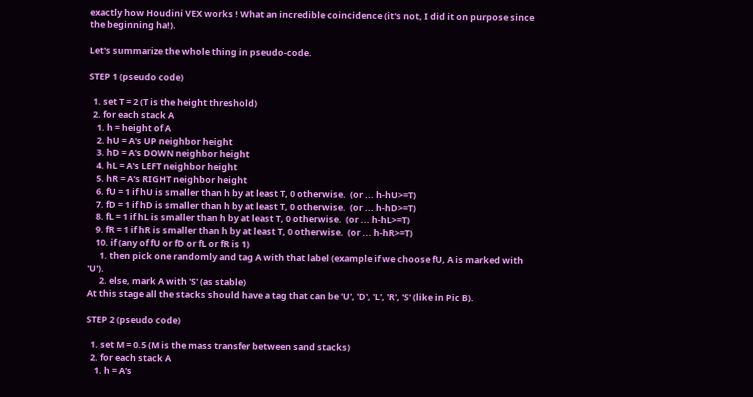exactly how Houdini VEX works ! What an incredible coincidence (it's not, I did it on purpose since the beginning ha!).

Let's summarize the whole thing in pseudo-code.

STEP 1 (pseudo code)

  1. set T = 2 (T is the height threshold)
  2. for each stack A
    1. h = height of A
    2. hU = A's UP neighbor height
    3. hD = A's DOWN neighbor height
    4. hL = A's LEFT neighbor height
    5. hR = A's RIGHT neighbor height
    6. fU = 1 if hU is smaller than h by at least T, 0 otherwise.  (or ... h-hU>=T)
    7. fD = 1 if hD is smaller than h by at least T, 0 otherwise.  (or ... h-hD>=T)
    8. fL = 1 if hL is smaller than h by at least T, 0 otherwise.  (or ... h-hL>=T)
    9. fR = 1 if hR is smaller than h by at least T, 0 otherwise.  (or ... h-hR>=T)
    10. if (any of fU or fD or fL or fR is 1)
      1. then pick one randomly and tag A with that label (example if we choose fU, A is marked with 'U').
      2. else, mark A with 'S' (as stable)
At this stage all the stacks should have a tag that can be 'U', 'D', 'L', 'R', 'S' (like in Pic B).

STEP 2 (pseudo code)

  1. set M = 0.5 (M is the mass transfer between sand stacks)
  2. for each stack A
    1. h = A's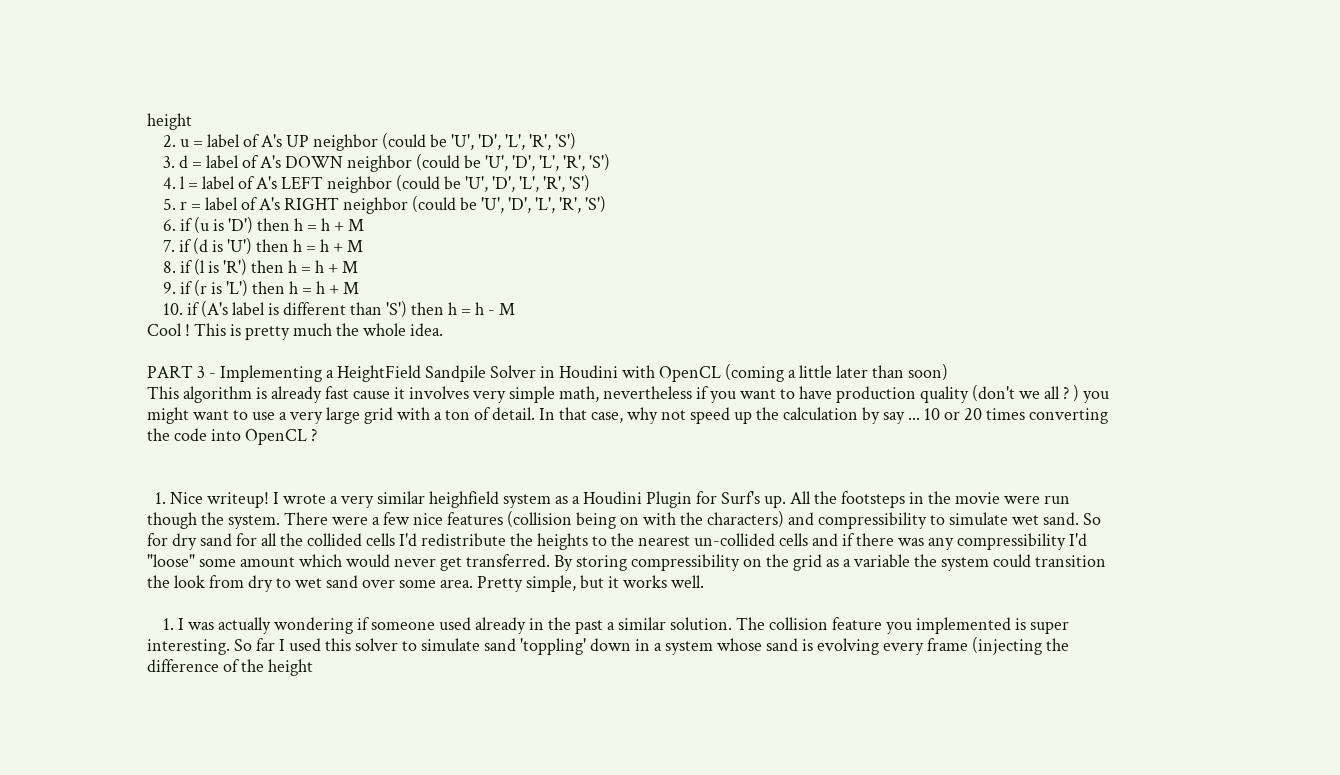height
    2. u = label of A's UP neighbor (could be 'U', 'D', 'L', 'R', 'S')
    3. d = label of A's DOWN neighbor (could be 'U', 'D', 'L', 'R', 'S')
    4. l = label of A's LEFT neighbor (could be 'U', 'D', 'L', 'R', 'S')
    5. r = label of A's RIGHT neighbor (could be 'U', 'D', 'L', 'R', 'S')
    6. if (u is 'D') then h = h + M
    7. if (d is 'U') then h = h + M
    8. if (l is 'R') then h = h + M
    9. if (r is 'L') then h = h + M
    10. if (A's label is different than 'S') then h = h - M
Cool ! This is pretty much the whole idea.

PART 3 - Implementing a HeightField Sandpile Solver in Houdini with OpenCL (coming a little later than soon)
This algorithm is already fast cause it involves very simple math, nevertheless if you want to have production quality (don't we all ? ) you might want to use a very large grid with a ton of detail. In that case, why not speed up the calculation by say ... 10 or 20 times converting the code into OpenCL ?


  1. Nice writeup! I wrote a very similar heighfield system as a Houdini Plugin for Surf's up. All the footsteps in the movie were run though the system. There were a few nice features (collision being on with the characters) and compressibility to simulate wet sand. So for dry sand for all the collided cells I'd redistribute the heights to the nearest un-collided cells and if there was any compressibility I'd "loose" some amount which would never get transferred. By storing compressibility on the grid as a variable the system could transition the look from dry to wet sand over some area. Pretty simple, but it works well.

    1. I was actually wondering if someone used already in the past a similar solution. The collision feature you implemented is super interesting. So far I used this solver to simulate sand 'toppling' down in a system whose sand is evolving every frame (injecting the difference of the height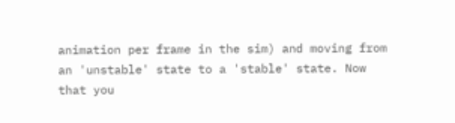animation per frame in the sim) and moving from an 'unstable' state to a 'stable' state. Now that you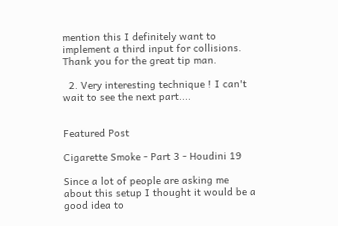mention this I definitely want to implement a third input for collisions. Thank you for the great tip man.

  2. Very interesting technique ! I can't wait to see the next part....


Featured Post

Cigarette Smoke - Part 3 - Houdini 19

Since a lot of people are asking me about this setup I thought it would be a good idea to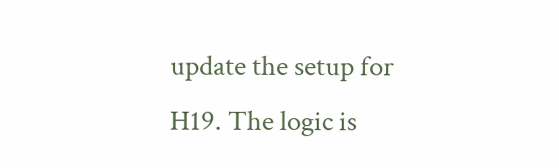update the setup for H19. The logic is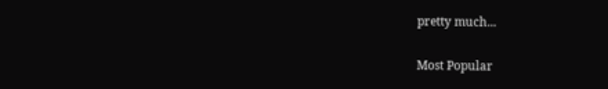pretty much...

Most Popular